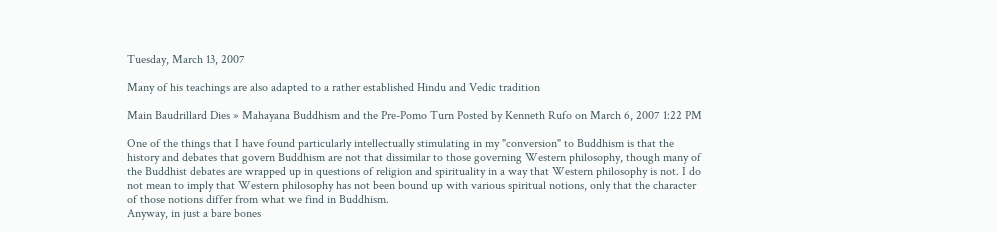Tuesday, March 13, 2007

Many of his teachings are also adapted to a rather established Hindu and Vedic tradition

Main Baudrillard Dies » Mahayana Buddhism and the Pre-Pomo Turn Posted by Kenneth Rufo on March 6, 2007 1:22 PM

One of the things that I have found particularly intellectually stimulating in my "conversion" to Buddhism is that the history and debates that govern Buddhism are not that dissimilar to those governing Western philosophy, though many of the Buddhist debates are wrapped up in questions of religion and spirituality in a way that Western philosophy is not. I do not mean to imply that Western philosophy has not been bound up with various spiritual notions, only that the character of those notions differ from what we find in Buddhism.
Anyway, in just a bare bones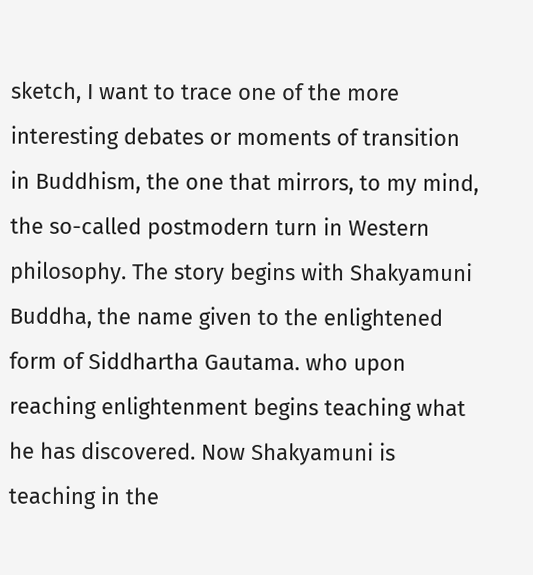sketch, I want to trace one of the more interesting debates or moments of transition in Buddhism, the one that mirrors, to my mind, the so-called postmodern turn in Western philosophy. The story begins with Shakyamuni Buddha, the name given to the enlightened form of Siddhartha Gautama. who upon reaching enlightenment begins teaching what he has discovered. Now Shakyamuni is teaching in the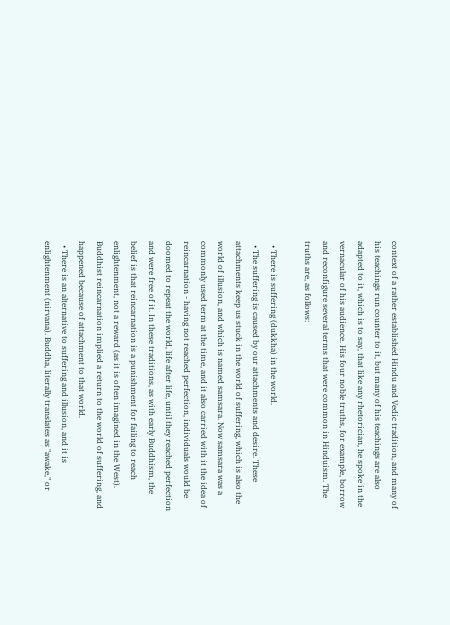context of a rather established Hindu and Vedic tradition, and many of his teachings run counter to it, but many of his teachings are also adapted to it, which is to say, that like any rhetorician, he spoke in the vernacular of his audience. His four noble truths, for example, borrow and reconfigure several terms that were common in Hinduism. The truths are, as follows:

  • There is suffering (dukkha) in the world.
  • The suffering is caused by our attachments and desire. These attachments keep us stuck in the world of suffering, which is also the world of illusion, and which is named samsara. Now samsara was a commonly used term at the time, and it also carried with it the idea of reincarnation - having not reached perfection, individuals would be doomed to repeat the world, life after life, until they reached perfection and were free of it. In these traditions, as with early Buddhism, the belief is that reincarnation is a punishment for failing to reach enlightenment, not a reward (as it is often imagined in the West). Buddhist reincarnation implied a return to the world of suffering, and happened because of attachment to that world.
  • There is an alternative to suffering and illusion, and it is enlightenment (nirvana). Buddha, literally translates as "awake," or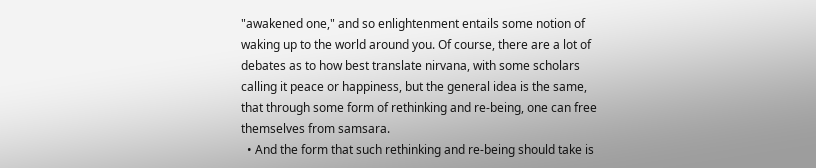"awakened one," and so enlightenment entails some notion of waking up to the world around you. Of course, there are a lot of debates as to how best translate nirvana, with some scholars calling it peace or happiness, but the general idea is the same, that through some form of rethinking and re-being, one can free themselves from samsara.
  • And the form that such rethinking and re-being should take is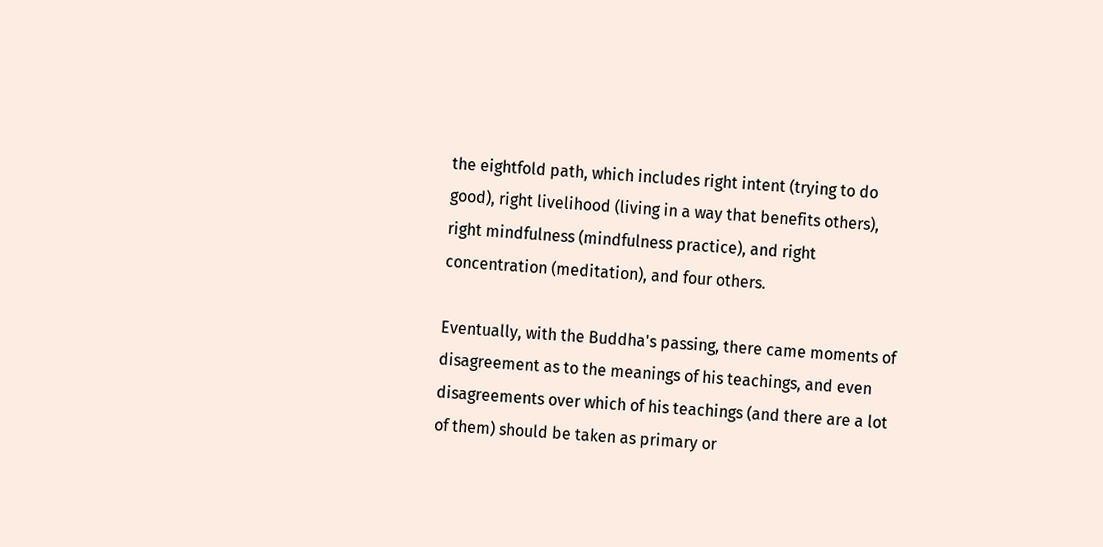the eightfold path, which includes right intent (trying to do good), right livelihood (living in a way that benefits others), right mindfulness (mindfulness practice), and right concentration (meditation), and four others.

Eventually, with the Buddha's passing, there came moments of disagreement as to the meanings of his teachings, and even disagreements over which of his teachings (and there are a lot of them) should be taken as primary or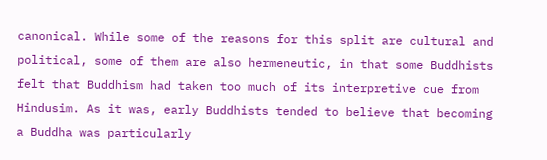canonical. While some of the reasons for this split are cultural and political, some of them are also hermeneutic, in that some Buddhists felt that Buddhism had taken too much of its interpretive cue from Hindusim. As it was, early Buddhists tended to believe that becoming a Buddha was particularly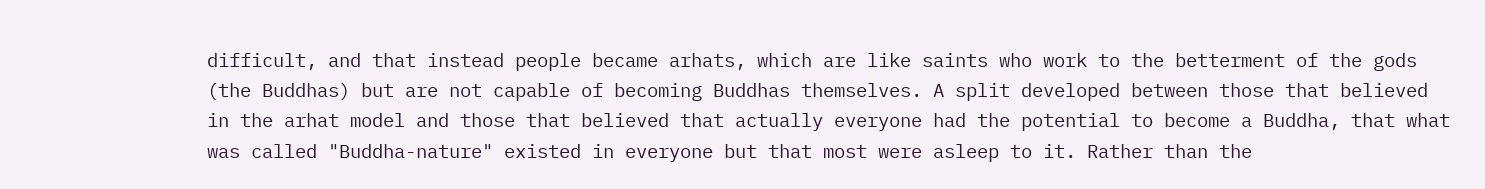difficult, and that instead people became arhats, which are like saints who work to the betterment of the gods (the Buddhas) but are not capable of becoming Buddhas themselves. A split developed between those that believed in the arhat model and those that believed that actually everyone had the potential to become a Buddha, that what was called "Buddha-nature" existed in everyone but that most were asleep to it. Rather than the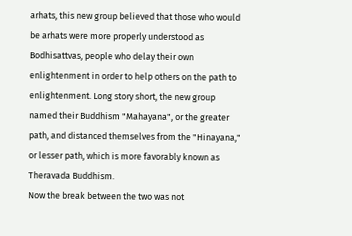arhats, this new group believed that those who would be arhats were more properly understood as Bodhisattvas, people who delay their own enlightenment in order to help others on the path to enlightenment. Long story short, the new group named their Buddhism "Mahayana", or the greater path, and distanced themselves from the "Hinayana," or lesser path, which is more favorably known as Theravada Buddhism.
Now the break between the two was not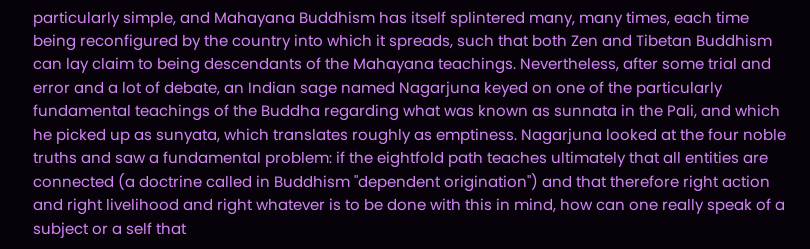particularly simple, and Mahayana Buddhism has itself splintered many, many times, each time being reconfigured by the country into which it spreads, such that both Zen and Tibetan Buddhism can lay claim to being descendants of the Mahayana teachings. Nevertheless, after some trial and error and a lot of debate, an Indian sage named Nagarjuna keyed on one of the particularly fundamental teachings of the Buddha regarding what was known as sunnata in the Pali, and which he picked up as sunyata, which translates roughly as emptiness. Nagarjuna looked at the four noble truths and saw a fundamental problem: if the eightfold path teaches ultimately that all entities are connected (a doctrine called in Buddhism "dependent origination") and that therefore right action and right livelihood and right whatever is to be done with this in mind, how can one really speak of a subject or a self that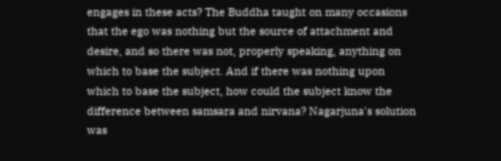engages in these acts? The Buddha taught on many occasions that the ego was nothing but the source of attachment and desire, and so there was not, properly speaking, anything on which to base the subject. And if there was nothing upon which to base the subject, how could the subject know the difference between samsara and nirvana? Nagarjuna's solution was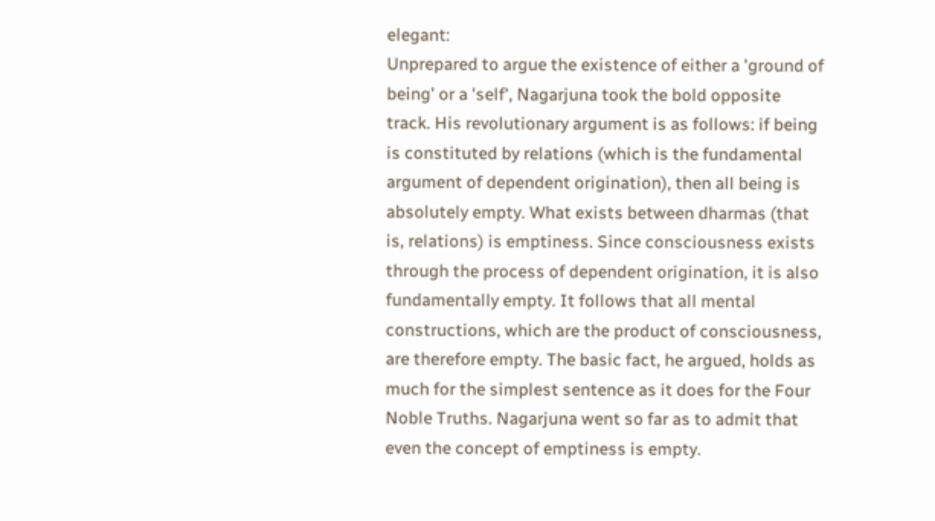elegant:
Unprepared to argue the existence of either a 'ground of being' or a 'self', Nagarjuna took the bold opposite track. His revolutionary argument is as follows: if being is constituted by relations (which is the fundamental argument of dependent origination), then all being is absolutely empty. What exists between dharmas (that is, relations) is emptiness. Since consciousness exists through the process of dependent origination, it is also fundamentally empty. It follows that all mental constructions, which are the product of consciousness, are therefore empty. The basic fact, he argued, holds as much for the simplest sentence as it does for the Four Noble Truths. Nagarjuna went so far as to admit that even the concept of emptiness is empty.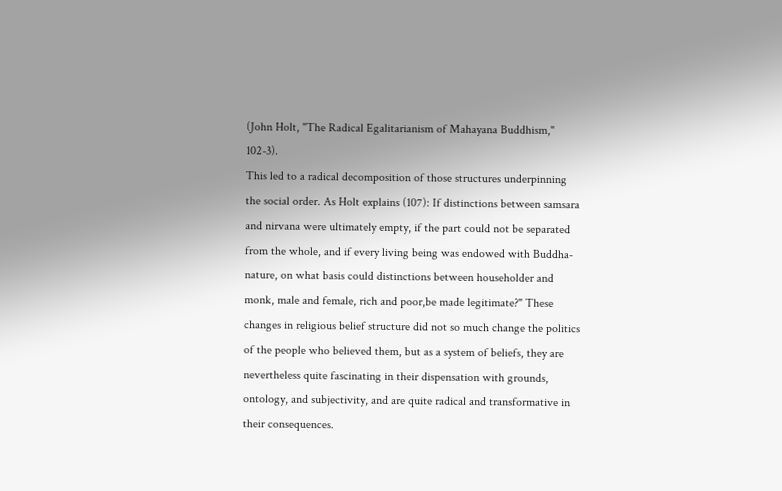(John Holt, "The Radical Egalitarianism of Mahayana Buddhism," 102-3).
This led to a radical decomposition of those structures underpinning the social order. As Holt explains (107): If distinctions between samsara and nirvana were ultimately empty, if the part could not be separated from the whole, and if every living being was endowed with Buddha-nature, on what basis could distinctions between householder and monk, male and female, rich and poor,be made legitimate?" These changes in religious belief structure did not so much change the politics of the people who believed them, but as a system of beliefs, they are nevertheless quite fascinating in their dispensation with grounds, ontology, and subjectivity, and are quite radical and transformative in their consequences.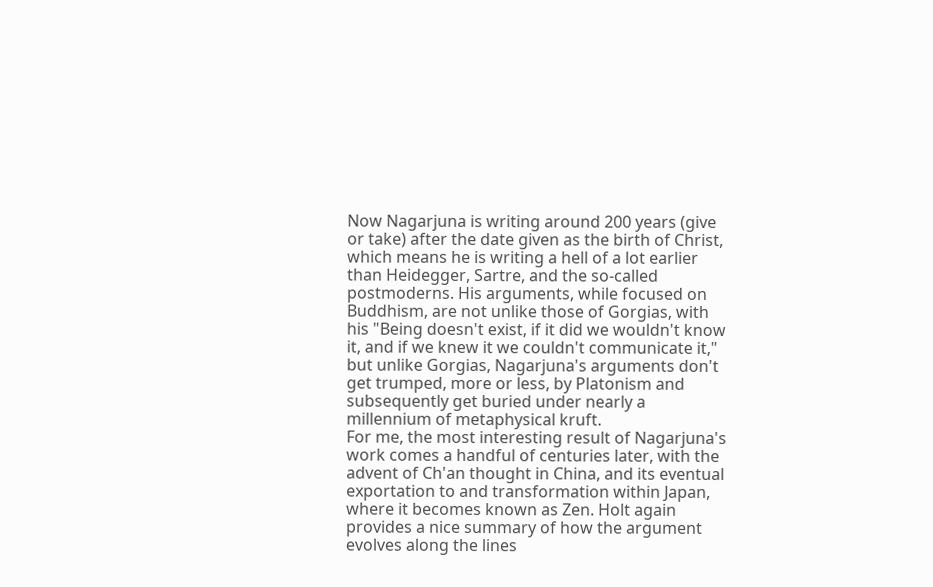Now Nagarjuna is writing around 200 years (give or take) after the date given as the birth of Christ, which means he is writing a hell of a lot earlier than Heidegger, Sartre, and the so-called postmoderns. His arguments, while focused on Buddhism, are not unlike those of Gorgias, with his "Being doesn't exist, if it did we wouldn't know it, and if we knew it we couldn't communicate it," but unlike Gorgias, Nagarjuna's arguments don't get trumped, more or less, by Platonism and subsequently get buried under nearly a millennium of metaphysical kruft.
For me, the most interesting result of Nagarjuna's work comes a handful of centuries later, with the advent of Ch'an thought in China, and its eventual exportation to and transformation within Japan, where it becomes known as Zen. Holt again provides a nice summary of how the argument evolves along the lines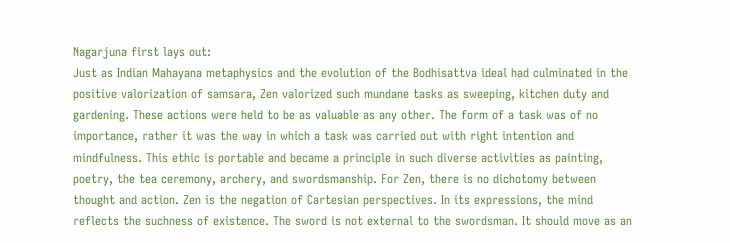Nagarjuna first lays out:
Just as Indian Mahayana metaphysics and the evolution of the Bodhisattva ideal had culminated in the positive valorization of samsara, Zen valorized such mundane tasks as sweeping, kitchen duty and gardening. These actions were held to be as valuable as any other. The form of a task was of no importance, rather it was the way in which a task was carried out with right intention and mindfulness. This ethic is portable and became a principle in such diverse activities as painting, poetry, the tea ceremony, archery, and swordsmanship. For Zen, there is no dichotomy between thought and action. Zen is the negation of Cartesian perspectives. In its expressions, the mind reflects the suchness of existence. The sword is not external to the swordsman. It should move as an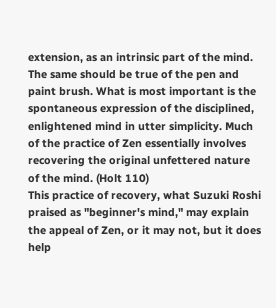extension, as an intrinsic part of the mind. The same should be true of the pen and paint brush. What is most important is the spontaneous expression of the disciplined, enlightened mind in utter simplicity. Much of the practice of Zen essentially involves recovering the original unfettered nature of the mind. (Holt 110)
This practice of recovery, what Suzuki Roshi praised as "beginner's mind," may explain the appeal of Zen, or it may not, but it does help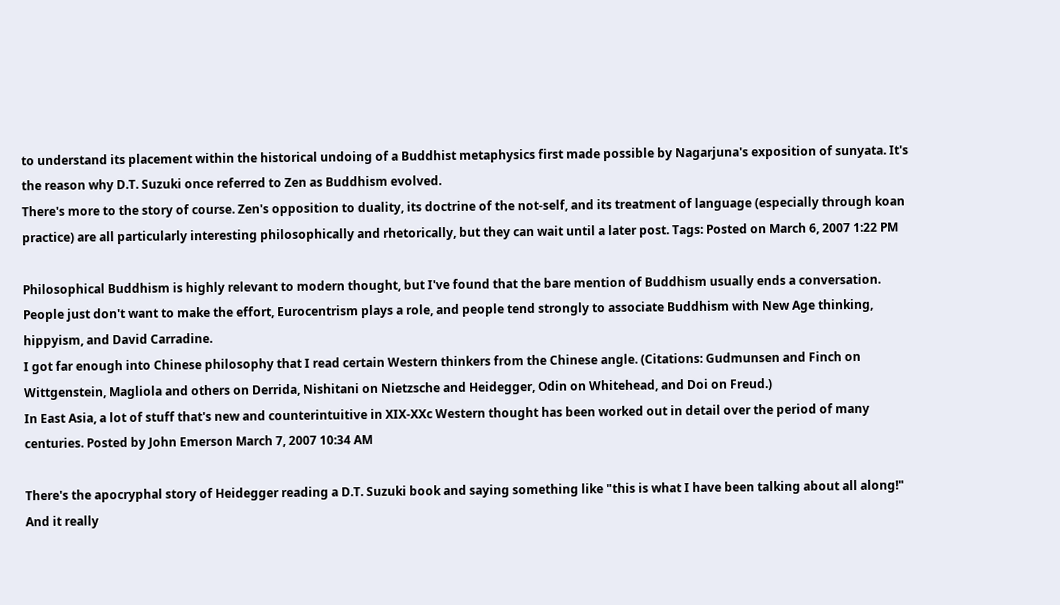to understand its placement within the historical undoing of a Buddhist metaphysics first made possible by Nagarjuna's exposition of sunyata. It's the reason why D.T. Suzuki once referred to Zen as Buddhism evolved.
There's more to the story of course. Zen's opposition to duality, its doctrine of the not-self, and its treatment of language (especially through koan practice) are all particularly interesting philosophically and rhetorically, but they can wait until a later post. Tags: Posted on March 6, 2007 1:22 PM

Philosophical Buddhism is highly relevant to modern thought, but I've found that the bare mention of Buddhism usually ends a conversation. People just don't want to make the effort, Eurocentrism plays a role, and people tend strongly to associate Buddhism with New Age thinking, hippyism, and David Carradine.
I got far enough into Chinese philosophy that I read certain Western thinkers from the Chinese angle. (Citations: Gudmunsen and Finch on Wittgenstein, Magliola and others on Derrida, Nishitani on Nietzsche and Heidegger, Odin on Whitehead, and Doi on Freud.)
In East Asia, a lot of stuff that's new and counterintuitive in XIX-XXc Western thought has been worked out in detail over the period of many centuries. Posted by John Emerson March 7, 2007 10:34 AM

There's the apocryphal story of Heidegger reading a D.T. Suzuki book and saying something like "this is what I have been talking about all along!" And it really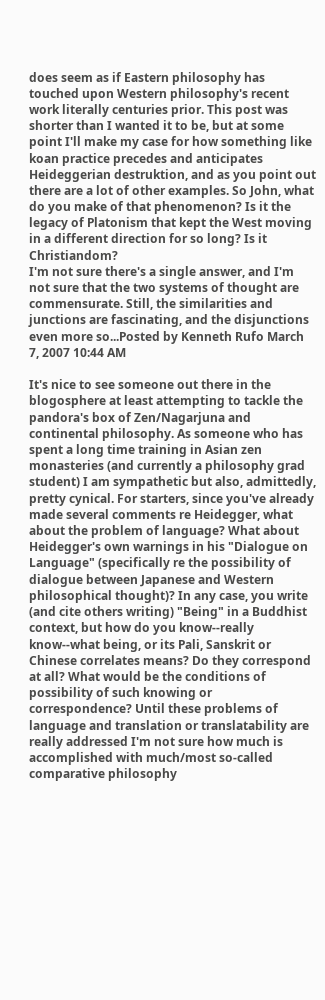does seem as if Eastern philosophy has touched upon Western philosophy's recent work literally centuries prior. This post was shorter than I wanted it to be, but at some point I'll make my case for how something like koan practice precedes and anticipates Heideggerian destruktion, and as you point out there are a lot of other examples. So John, what do you make of that phenomenon? Is it the legacy of Platonism that kept the West moving in a different direction for so long? Is it Christiandom?
I'm not sure there's a single answer, and I'm not sure that the two systems of thought are commensurate. Still, the similarities and junctions are fascinating, and the disjunctions even more so...Posted by Kenneth Rufo March 7, 2007 10:44 AM

It's nice to see someone out there in the blogosphere at least attempting to tackle the pandora's box of Zen/Nagarjuna and continental philosophy. As someone who has spent a long time training in Asian zen monasteries (and currently a philosophy grad student) I am sympathetic but also, admittedly, pretty cynical. For starters, since you've already made several comments re Heidegger, what about the problem of language? What about Heidegger's own warnings in his "Dialogue on Language" (specifically re the possibility of dialogue between Japanese and Western philosophical thought)? In any case, you write (and cite others writing) "Being" in a Buddhist context, but how do you know--really know--what being, or its Pali, Sanskrit or Chinese correlates means? Do they correspond at all? What would be the conditions of possibility of such knowing or correspondence? Until these problems of language and translation or translatability are really addressed I'm not sure how much is accomplished with much/most so-called comparative philosophy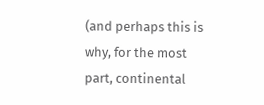(and perhaps this is why, for the most part, continental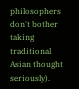philosophers don't bother taking traditional Asian thought seriously).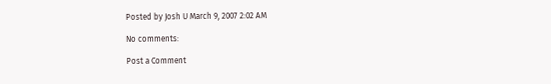Posted by Josh U March 9, 2007 2:02 AM

No comments:

Post a Comment